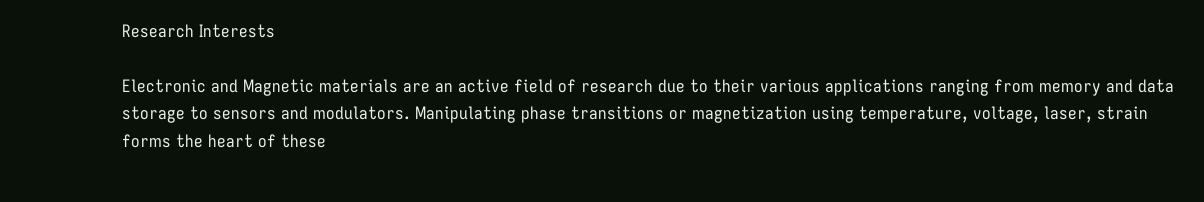Research Interests

Electronic and Magnetic materials are an active field of research due to their various applications ranging from memory and data storage to sensors and modulators. Manipulating phase transitions or magnetization using temperature, voltage, laser, strain forms the heart of these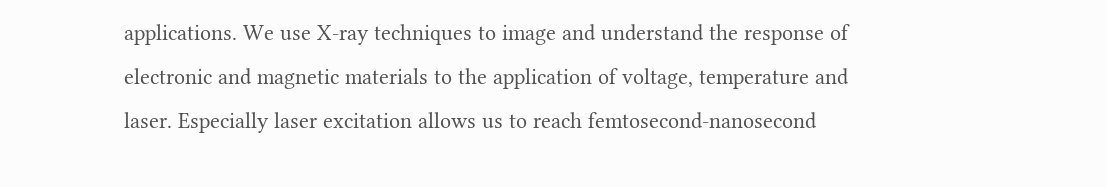applications. We use X-ray techniques to image and understand the response of electronic and magnetic materials to the application of voltage, temperature and laser. Especially laser excitation allows us to reach femtosecond-nanosecond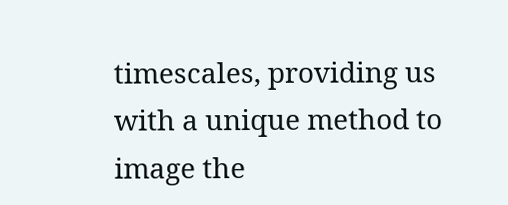timescales, providing us with a unique method to image the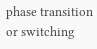phase transition or switching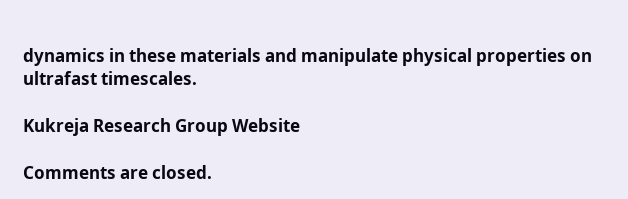dynamics in these materials and manipulate physical properties on ultrafast timescales.

Kukreja Research Group Website

Comments are closed.